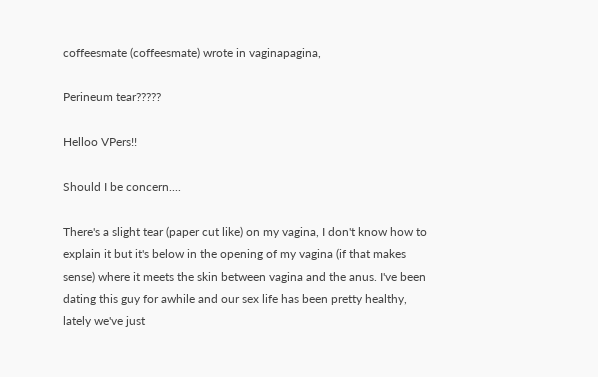coffeesmate (coffeesmate) wrote in vaginapagina,

Perineum tear?????

Helloo VPers!!

Should I be concern....

There's a slight tear (paper cut like) on my vagina, I don't know how to explain it but it's below in the opening of my vagina (if that makes sense) where it meets the skin between vagina and the anus. I've been dating this guy for awhile and our sex life has been pretty healthy, lately we've just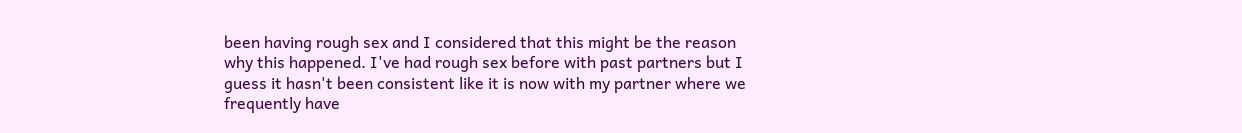been having rough sex and I considered that this might be the reason why this happened. I've had rough sex before with past partners but I guess it hasn't been consistent like it is now with my partner where we frequently have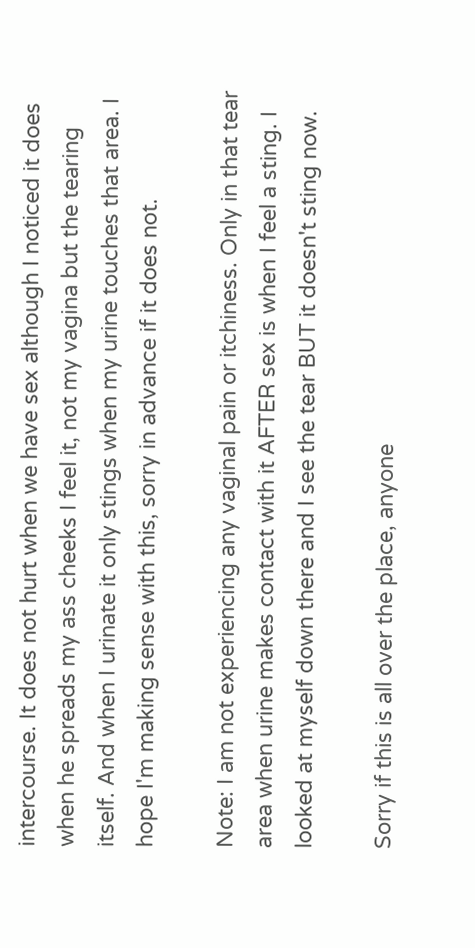intercourse. It does not hurt when we have sex although I noticed it does when he spreads my ass cheeks I feel it, not my vagina but the tearing itself. And when I urinate it only stings when my urine touches that area. I hope I'm making sense with this, sorry in advance if it does not.

Note: I am not experiencing any vaginal pain or itchiness. Only in that tear area when urine makes contact with it AFTER sex is when I feel a sting. I looked at myself down there and I see the tear BUT it doesn't sting now.

Sorry if this is all over the place, anyone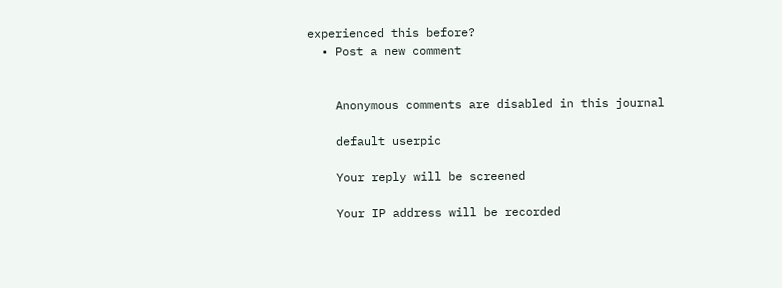experienced this before?
  • Post a new comment


    Anonymous comments are disabled in this journal

    default userpic

    Your reply will be screened

    Your IP address will be recorded